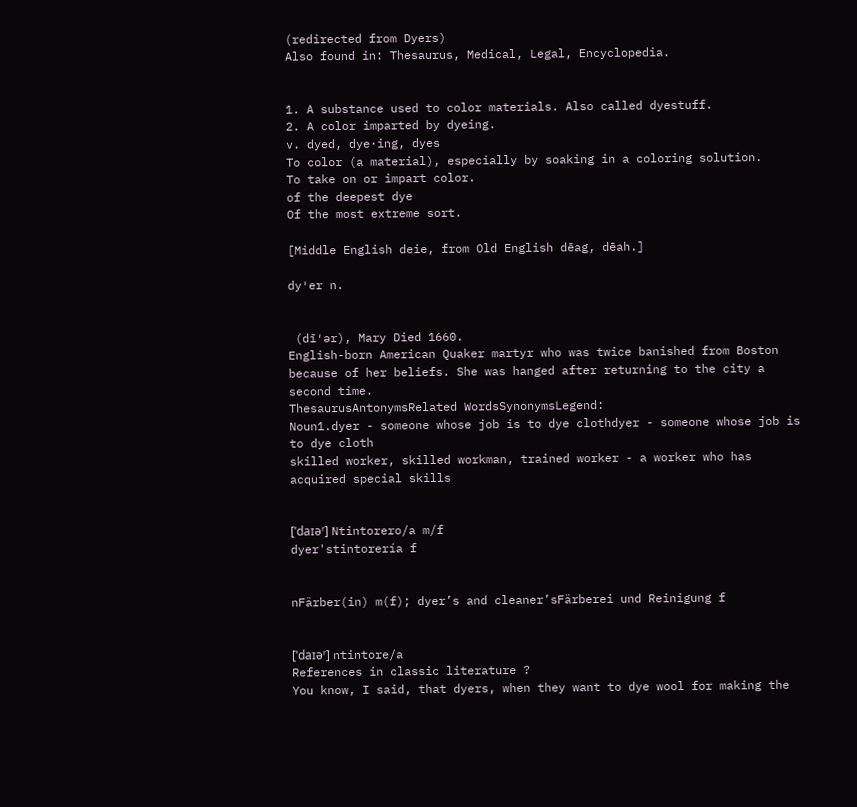(redirected from Dyers)
Also found in: Thesaurus, Medical, Legal, Encyclopedia.


1. A substance used to color materials. Also called dyestuff.
2. A color imparted by dyeing.
v. dyed, dye·ing, dyes
To color (a material), especially by soaking in a coloring solution.
To take on or impart color.
of the deepest dye
Of the most extreme sort.

[Middle English deie, from Old English dēag, dēah.]

dy′er n.


 (dī′ər), Mary Died 1660.
English-born American Quaker martyr who was twice banished from Boston because of her beliefs. She was hanged after returning to the city a second time.
ThesaurusAntonymsRelated WordsSynonymsLegend:
Noun1.dyer - someone whose job is to dye clothdyer - someone whose job is to dye cloth
skilled worker, skilled workman, trained worker - a worker who has acquired special skills


[ˈdaɪəʳ] Ntintorero/a m/f
dyer'stintorería f


nFärber(in) m(f); dyer’s and cleaner’sFärberei und Reinigung f


[ˈdaɪəʳ] ntintore/a
References in classic literature ?
You know, I said, that dyers, when they want to dye wool for making the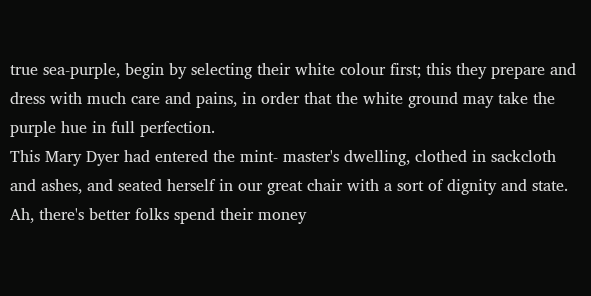true sea-purple, begin by selecting their white colour first; this they prepare and dress with much care and pains, in order that the white ground may take the purple hue in full perfection.
This Mary Dyer had entered the mint- master's dwelling, clothed in sackcloth and ashes, and seated herself in our great chair with a sort of dignity and state.
Ah, there's better folks spend their money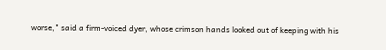worse," said a firm-voiced dyer, whose crimson hands looked out of keeping with his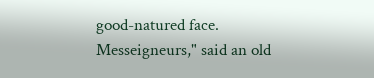good-natured face.
Messeigneurs," said an old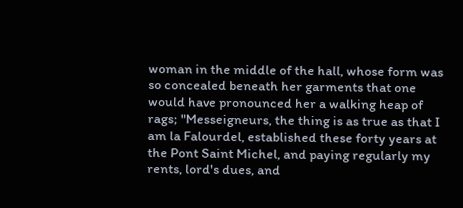woman in the middle of the hall, whose form was so concealed beneath her garments that one would have pronounced her a walking heap of rags; "Messeigneurs, the thing is as true as that I am la Falourdel, established these forty years at the Pont Saint Michel, and paying regularly my rents, lord's dues, and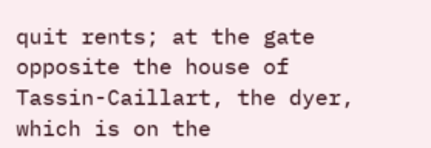quit rents; at the gate opposite the house of Tassin-Caillart, the dyer, which is on the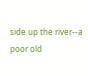side up the river--a poor old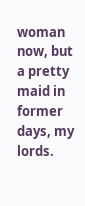woman now, but a pretty maid in former days, my lords.